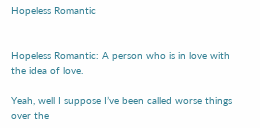Hopeless Romantic


Hopeless Romantic: A person who is in love with the idea of love.

Yeah, well I suppose I’ve been called worse things over the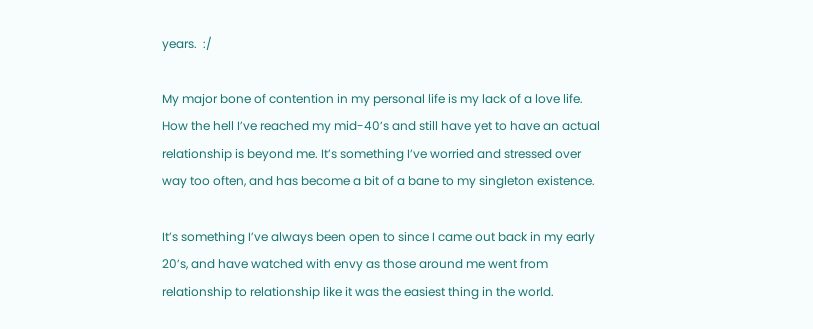years.  :/

My major bone of contention in my personal life is my lack of a love life.  How the hell I’ve reached my mid-40’s and still have yet to have an actual relationship is beyond me. It’s something I’ve worried and stressed over way too often, and has become a bit of a bane to my singleton existence.

It’s something I’ve always been open to since I came out back in my early 20’s, and have watched with envy as those around me went from relationship to relationship like it was the easiest thing in the world.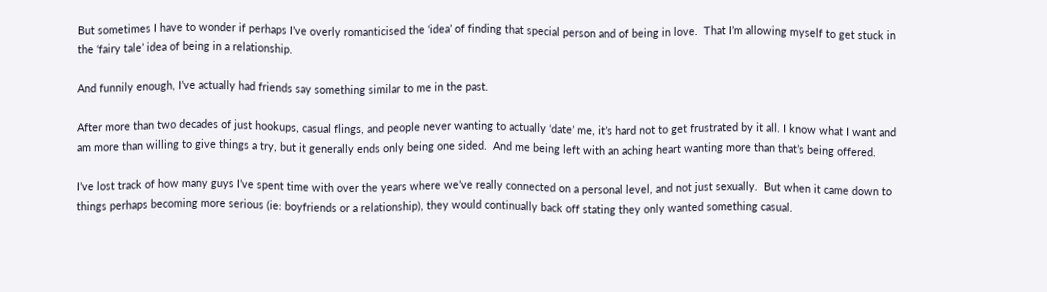But sometimes I have to wonder if perhaps I’ve overly romanticised the ‘idea’ of finding that special person and of being in love.  That I’m allowing myself to get stuck in the ‘fairy tale’ idea of being in a relationship.

And funnily enough, I’ve actually had friends say something similar to me in the past.

After more than two decades of just hookups, casual flings, and people never wanting to actually ‘date’ me, it’s hard not to get frustrated by it all. I know what I want and am more than willing to give things a try, but it generally ends only being one sided.  And me being left with an aching heart wanting more than that’s being offered.

I’ve lost track of how many guys I’ve spent time with over the years where we’ve really connected on a personal level, and not just sexually.  But when it came down to things perhaps becoming more serious (ie: boyfriends or a relationship), they would continually back off stating they only wanted something casual.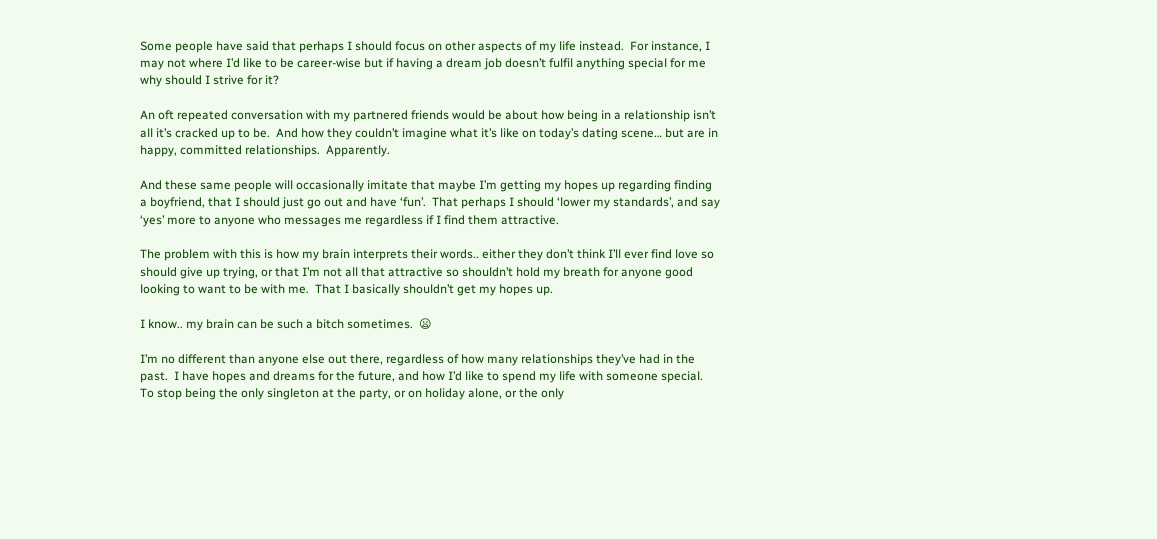Some people have said that perhaps I should focus on other aspects of my life instead.  For instance, I may not where I’d like to be career-wise but if having a dream job doesn’t fulfil anything special for me why should I strive for it?

An oft repeated conversation with my partnered friends would be about how being in a relationship isn’t all it’s cracked up to be.  And how they couldn’t imagine what it’s like on today’s dating scene… but are in happy, committed relationships.  Apparently.

And these same people will occasionally imitate that maybe I’m getting my hopes up regarding finding a boyfriend, that I should just go out and have ‘fun’.  That perhaps I should ‘lower my standards’, and say ‘yes’ more to anyone who messages me regardless if I find them attractive.

The problem with this is how my brain interprets their words.. either they don’t think I’ll ever find love so should give up trying, or that I’m not all that attractive so shouldn’t hold my breath for anyone good looking to want to be with me.  That I basically shouldn’t get my hopes up.

I know.. my brain can be such a bitch sometimes.  😦

I’m no different than anyone else out there, regardless of how many relationships they’ve had in the past.  I have hopes and dreams for the future, and how I’d like to spend my life with someone special.  To stop being the only singleton at the party, or on holiday alone, or the only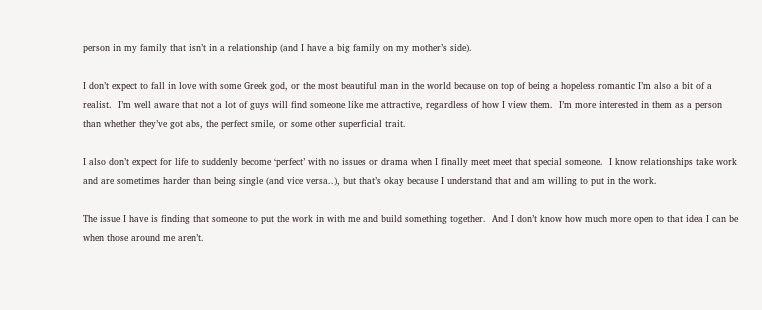person in my family that isn’t in a relationship (and I have a big family on my mother’s side).

I don’t expect to fall in love with some Greek god, or the most beautiful man in the world because on top of being a hopeless romantic I’m also a bit of a realist.  I’m well aware that not a lot of guys will find someone like me attractive, regardless of how I view them.  I’m more interested in them as a person than whether they’ve got abs, the perfect smile, or some other superficial trait.

I also don’t expect for life to suddenly become ‘perfect’ with no issues or drama when I finally meet meet that special someone.  I know relationships take work and are sometimes harder than being single (and vice versa..), but that’s okay because I understand that and am willing to put in the work.

The issue I have is finding that someone to put the work in with me and build something together.  And I don’t know how much more open to that idea I can be when those around me aren’t.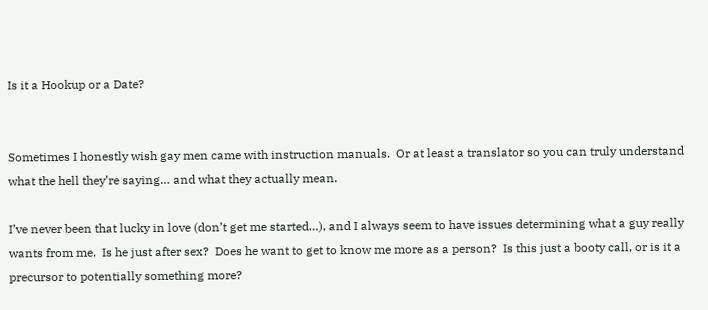Is it a Hookup or a Date?


Sometimes I honestly wish gay men came with instruction manuals.  Or at least a translator so you can truly understand what the hell they’re saying… and what they actually mean.

I’ve never been that lucky in love (don’t get me started…), and I always seem to have issues determining what a guy really wants from me.  Is he just after sex?  Does he want to get to know me more as a person?  Is this just a booty call, or is it a precursor to potentially something more?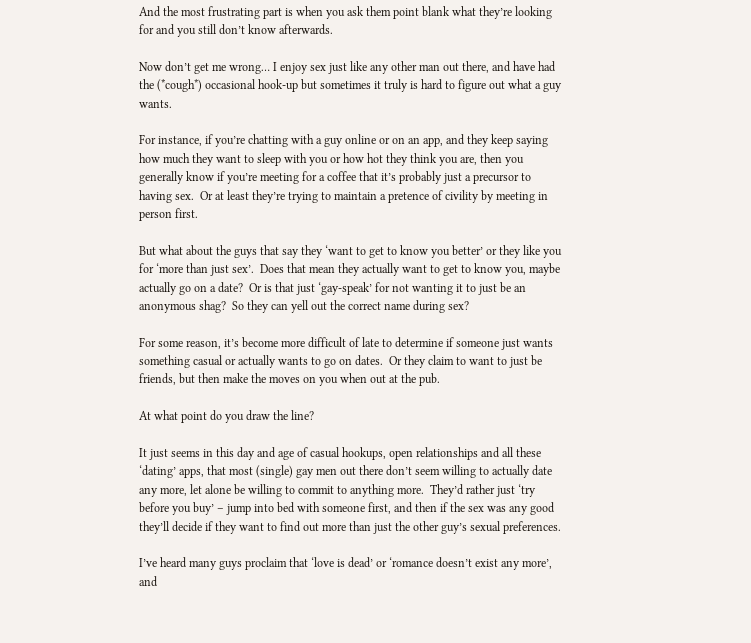And the most frustrating part is when you ask them point blank what they’re looking for and you still don’t know afterwards.

Now don’t get me wrong… I enjoy sex just like any other man out there, and have had the (*cough*) occasional hook-up but sometimes it truly is hard to figure out what a guy wants.

For instance, if you’re chatting with a guy online or on an app, and they keep saying how much they want to sleep with you or how hot they think you are, then you generally know if you’re meeting for a coffee that it’s probably just a precursor to having sex.  Or at least they’re trying to maintain a pretence of civility by meeting in person first.

But what about the guys that say they ‘want to get to know you better’ or they like you for ‘more than just sex’.  Does that mean they actually want to get to know you, maybe actually go on a date?  Or is that just ‘gay-speak’ for not wanting it to just be an anonymous shag?  So they can yell out the correct name during sex?

For some reason, it’s become more difficult of late to determine if someone just wants something casual or actually wants to go on dates.  Or they claim to want to just be friends, but then make the moves on you when out at the pub.

At what point do you draw the line?

It just seems in this day and age of casual hookups, open relationships and all these ‘dating’ apps, that most (single) gay men out there don’t seem willing to actually date any more, let alone be willing to commit to anything more.  They’d rather just ‘try before you buy’ – jump into bed with someone first, and then if the sex was any good they’ll decide if they want to find out more than just the other guy’s sexual preferences.

I’ve heard many guys proclaim that ‘love is dead’ or ‘romance doesn’t exist any more’, and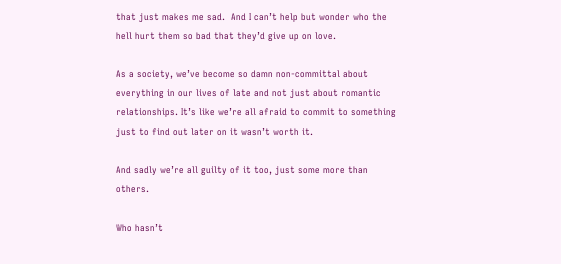that just makes me sad.  And I can’t help but wonder who the hell hurt them so bad that they’d give up on love.

As a society, we’ve become so damn non-committal about everything in our lives of late and not just about romantic relationships. It’s like we’re all afraid to commit to something just to find out later on it wasn’t worth it.

And sadly we’re all guilty of it too, just some more than others.

Who hasn’t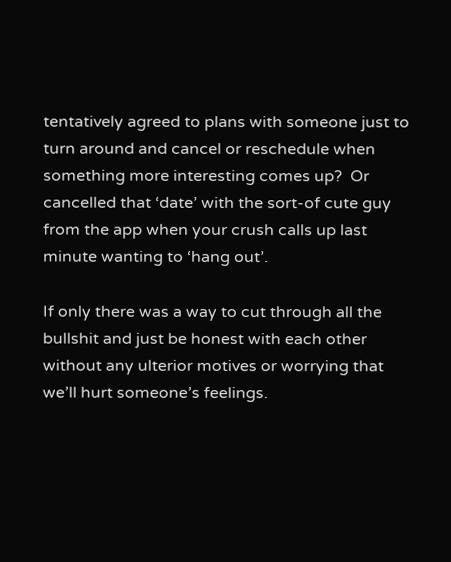tentatively agreed to plans with someone just to turn around and cancel or reschedule when something more interesting comes up?  Or cancelled that ‘date’ with the sort-of cute guy from the app when your crush calls up last minute wanting to ‘hang out’.

If only there was a way to cut through all the bullshit and just be honest with each other without any ulterior motives or worrying that we’ll hurt someone’s feelings.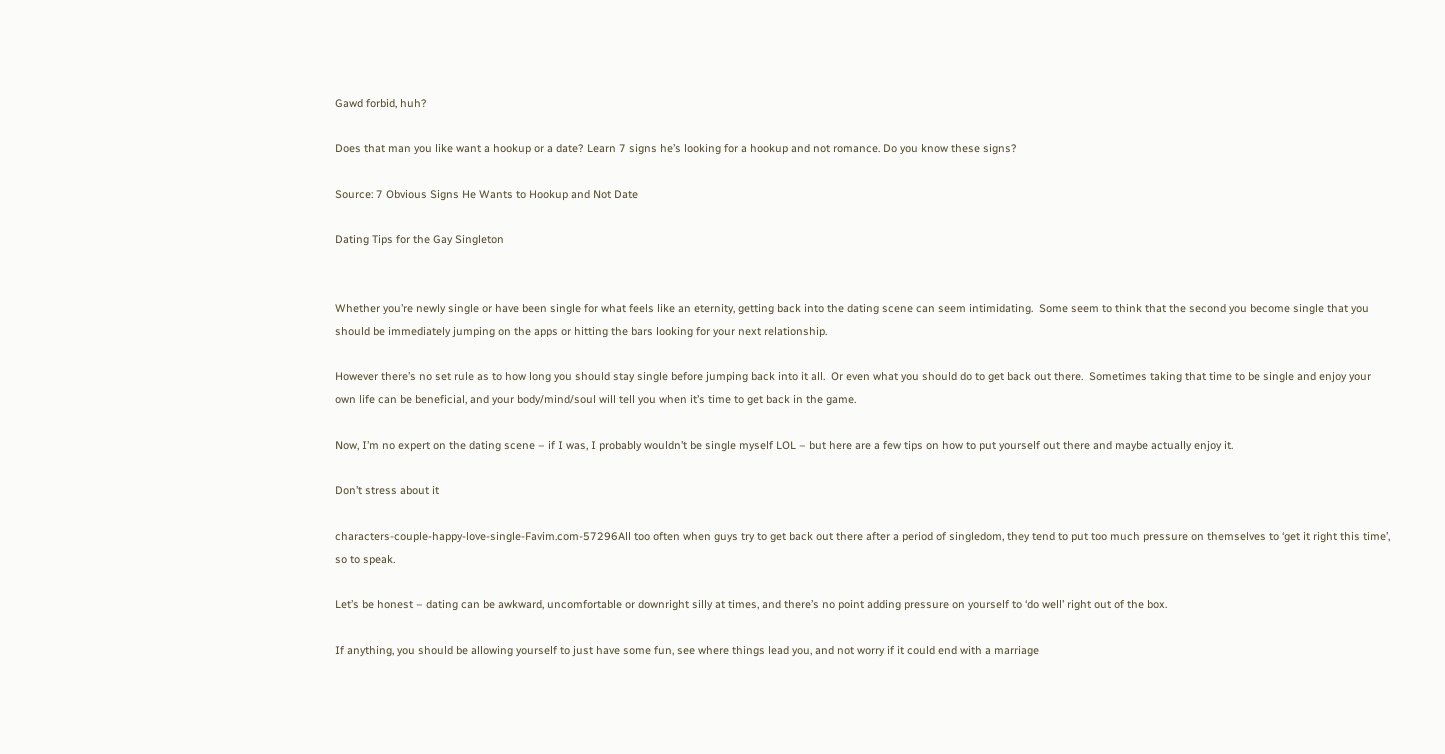Gawd forbid, huh?

Does that man you like want a hookup or a date? Learn 7 signs he’s looking for a hookup and not romance. Do you know these signs?

Source: 7 Obvious Signs He Wants to Hookup and Not Date

Dating Tips for the Gay Singleton


Whether you’re newly single or have been single for what feels like an eternity, getting back into the dating scene can seem intimidating.  Some seem to think that the second you become single that you should be immediately jumping on the apps or hitting the bars looking for your next relationship.

However there’s no set rule as to how long you should stay single before jumping back into it all.  Or even what you should do to get back out there.  Sometimes taking that time to be single and enjoy your own life can be beneficial, and your body/mind/soul will tell you when it’s time to get back in the game.

Now, I’m no expert on the dating scene – if I was, I probably wouldn’t be single myself LOL – but here are a few tips on how to put yourself out there and maybe actually enjoy it.

Don’t stress about it

characters-couple-happy-love-single-Favim.com-57296All too often when guys try to get back out there after a period of singledom, they tend to put too much pressure on themselves to ‘get it right this time’, so to speak.

Let’s be honest – dating can be awkward, uncomfortable or downright silly at times, and there’s no point adding pressure on yourself to ‘do well’ right out of the box.

If anything, you should be allowing yourself to just have some fun, see where things lead you, and not worry if it could end with a marriage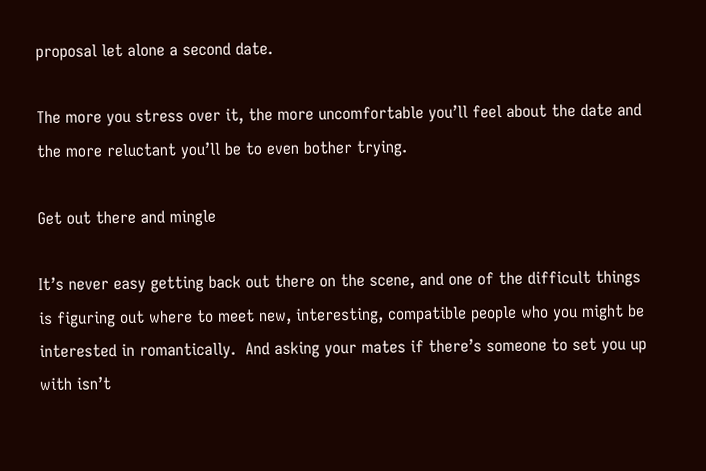proposal let alone a second date.

The more you stress over it, the more uncomfortable you’ll feel about the date and the more reluctant you’ll be to even bother trying.

Get out there and mingle

It’s never easy getting back out there on the scene, and one of the difficult things is figuring out where to meet new, interesting, compatible people who you might be interested in romantically.  And asking your mates if there’s someone to set you up with isn’t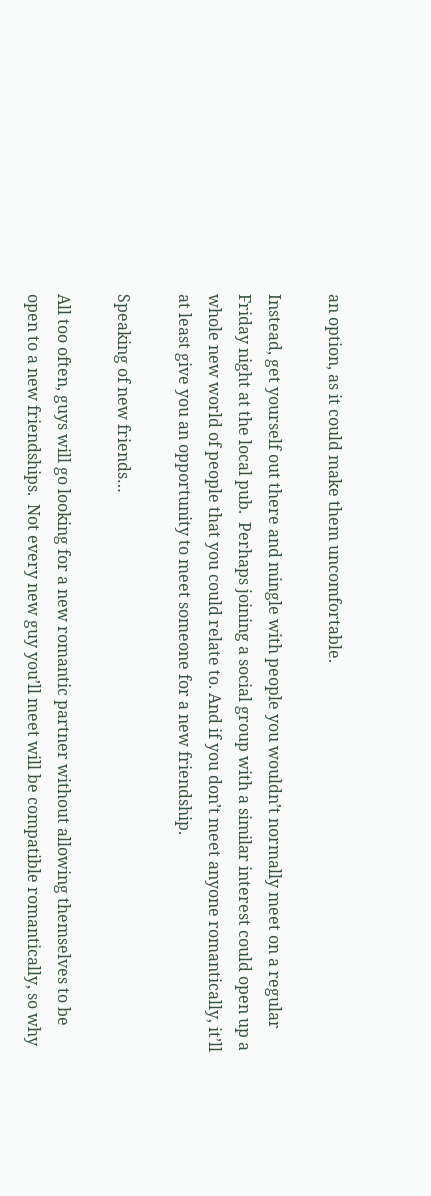an option, as it could make them uncomfortable.

Instead, get yourself out there and mingle with people you wouldn’t normally meet on a regular Friday night at the local pub.  Perhaps joining a social group with a similar interest could open up a whole new world of people that you could relate to. And if you don’t meet anyone romantically, it’ll at least give you an opportunity to meet someone for a new friendship.

Speaking of new friends…

All too often, guys will go looking for a new romantic partner without allowing themselves to be open to a new friendships.  Not every new guy you’ll meet will be compatible romantically, so why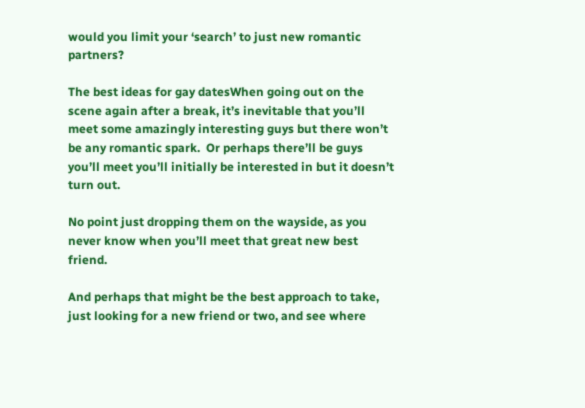would you limit your ‘search’ to just new romantic partners?

The best ideas for gay datesWhen going out on the scene again after a break, it’s inevitable that you’ll meet some amazingly interesting guys but there won’t be any romantic spark.  Or perhaps there’ll be guys you’ll meet you’ll initially be interested in but it doesn’t turn out.

No point just dropping them on the wayside, as you never know when you’ll meet that great new best friend.

And perhaps that might be the best approach to take, just looking for a new friend or two, and see where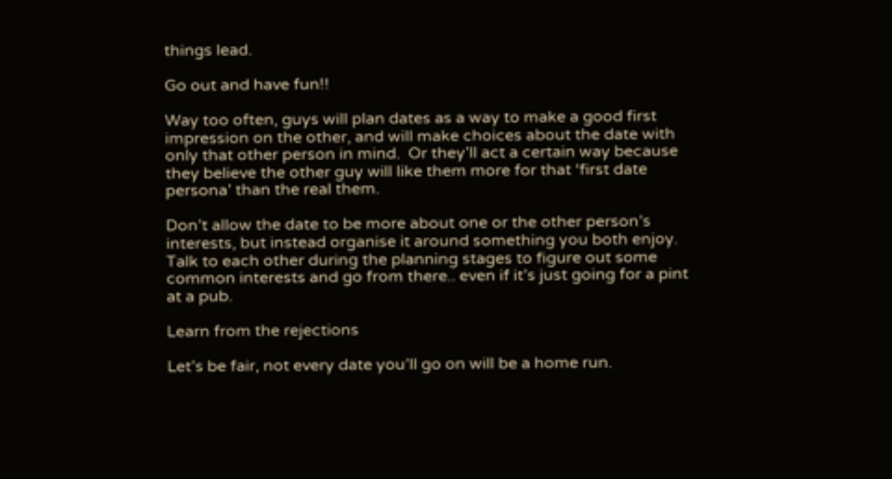things lead.

Go out and have fun!!

Way too often, guys will plan dates as a way to make a good first impression on the other, and will make choices about the date with only that other person in mind.  Or they’ll act a certain way because they believe the other guy will like them more for that ‘first date persona’ than the real them.

Don’t allow the date to be more about one or the other person’s interests, but instead organise it around something you both enjoy.  Talk to each other during the planning stages to figure out some common interests and go from there.. even if it’s just going for a pint at a pub.

Learn from the rejections

Let’s be fair, not every date you’ll go on will be a home run.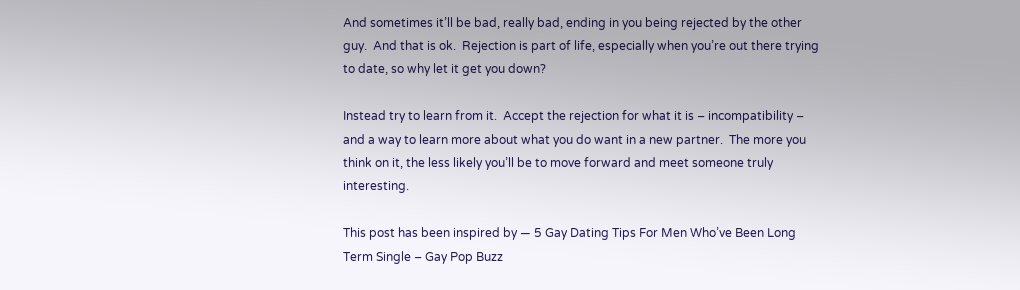And sometimes it’ll be bad, really bad, ending in you being rejected by the other guy.  And that is ok.  Rejection is part of life, especially when you’re out there trying to date, so why let it get you down?

Instead try to learn from it.  Accept the rejection for what it is – incompatibility – and a way to learn more about what you do want in a new partner.  The more you think on it, the less likely you’ll be to move forward and meet someone truly interesting.

This post has been inspired by — 5 Gay Dating Tips For Men Who’ve Been Long Term Single – Gay Pop Buzz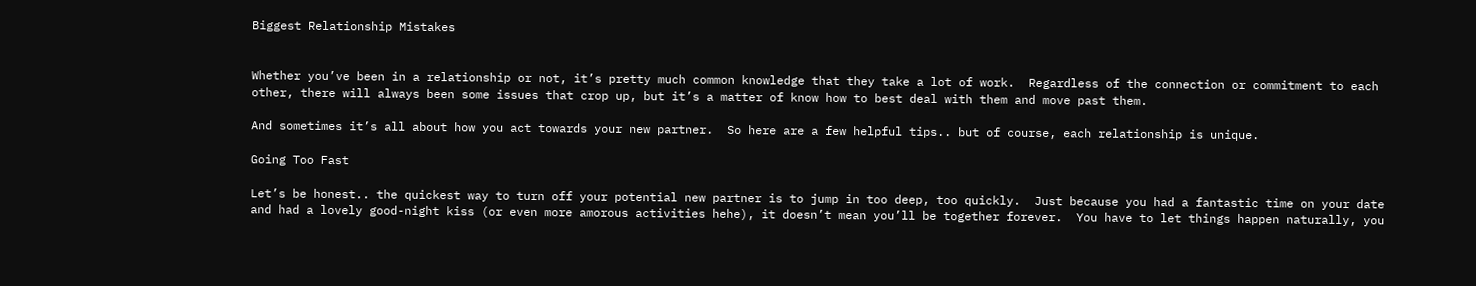Biggest Relationship Mistakes


Whether you’ve been in a relationship or not, it’s pretty much common knowledge that they take a lot of work.  Regardless of the connection or commitment to each other, there will always been some issues that crop up, but it’s a matter of know how to best deal with them and move past them.

And sometimes it’s all about how you act towards your new partner.  So here are a few helpful tips.. but of course, each relationship is unique.

Going Too Fast

Let’s be honest.. the quickest way to turn off your potential new partner is to jump in too deep, too quickly.  Just because you had a fantastic time on your date and had a lovely good-night kiss (or even more amorous activities hehe), it doesn’t mean you’ll be together forever.  You have to let things happen naturally, you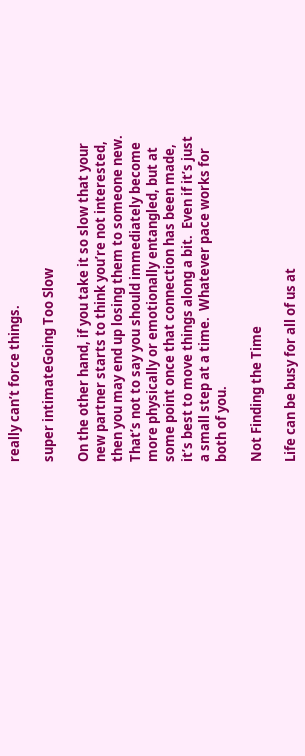really can’t force things.

super intimateGoing Too Slow

On the other hand, if you take it so slow that your new partner starts to think you’re not interested, then you may end up losing them to someone new.  That’s not to say you should immediately become more physically or emotionally entangled, but at some point once that connection has been made, it’s best to move things along a bit.  Even if it’s just a small step at a time.  Whatever pace works for both of you.

Not Finding the Time

Life can be busy for all of us at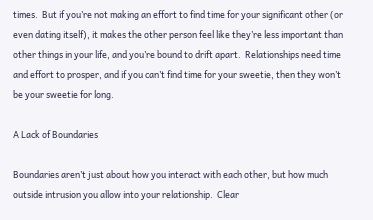times.  But if you’re not making an effort to find time for your significant other (or even dating itself), it makes the other person feel like they’re less important than other things in your life, and you’re bound to drift apart.  Relationships need time and effort to prosper, and if you can’t find time for your sweetie, then they won’t be your sweetie for long.

A Lack of Boundaries

Boundaries aren’t just about how you interact with each other, but how much outside intrusion you allow into your relationship.  Clear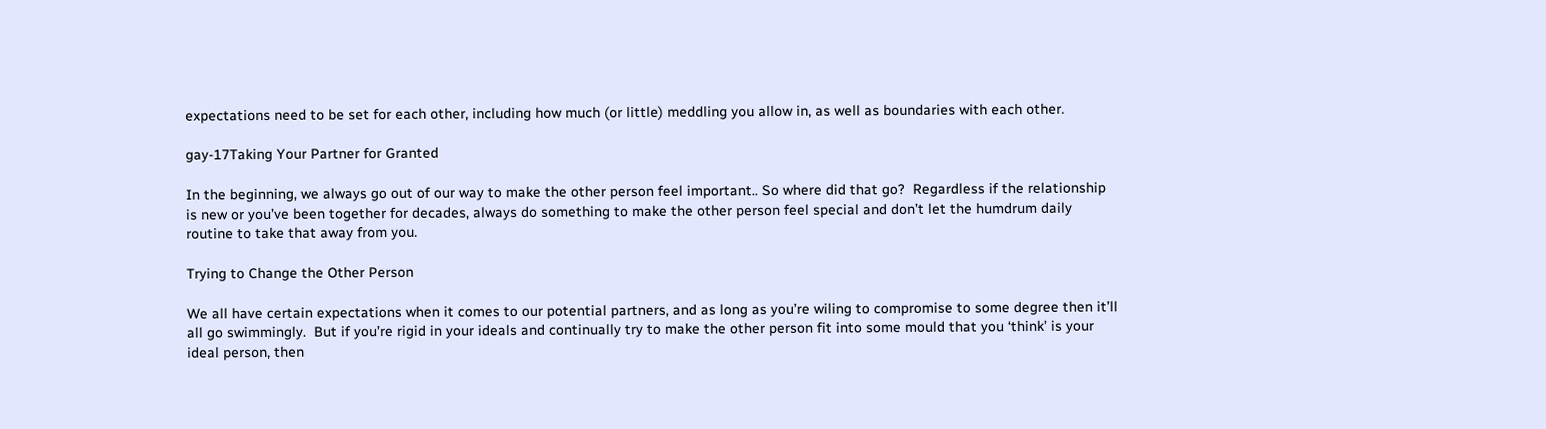expectations need to be set for each other, including how much (or little) meddling you allow in, as well as boundaries with each other.

gay-17Taking Your Partner for Granted

In the beginning, we always go out of our way to make the other person feel important.. So where did that go?  Regardless if the relationship is new or you’ve been together for decades, always do something to make the other person feel special and don’t let the humdrum daily routine to take that away from you.

Trying to Change the Other Person

We all have certain expectations when it comes to our potential partners, and as long as you’re wiling to compromise to some degree then it’ll all go swimmingly.  But if you’re rigid in your ideals and continually try to make the other person fit into some mould that you ‘think’ is your ideal person, then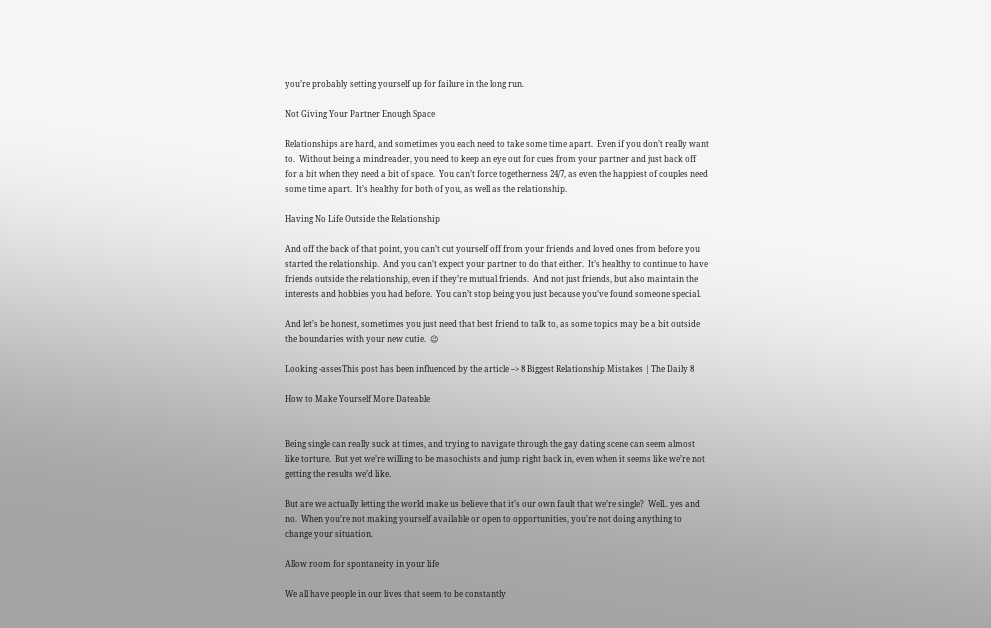you’re probably setting yourself up for failure in the long run.

Not Giving Your Partner Enough Space

Relationships are hard, and sometimes you each need to take some time apart.  Even if you don’t really want to.  Without being a mindreader, you need to keep an eye out for cues from your partner and just back off for a bit when they need a bit of space.  You can’t force togetherness 24/7, as even the happiest of couples need some time apart.  It’s healthy for both of you, as well as the relationship.

Having No Life Outside the Relationship

And off the back of that point, you can’t cut yourself off from your friends and loved ones from before you started the relationship.  And you can’t expect your partner to do that either.  It’s healthy to continue to have friends outside the relationship, even if they’re mutual friends.  And not just friends, but also maintain the interests and hobbies you had before.  You can’t stop being you just because you’ve found someone special.

And let’s be honest, sometimes you just need that best friend to talk to, as some topics may be a bit outside the boundaries with your new cutie.  😉

Looking -assesThis post has been influenced by the article –> 8 Biggest Relationship Mistakes | The Daily 8

How to Make Yourself More Dateable


Being single can really suck at times, and trying to navigate through the gay dating scene can seem almost like torture.  But yet we’re willing to be masochists and jump right back in, even when it seems like we’re not getting the results we’d like.

But are we actually letting the world make us believe that it’s our own fault that we’re single?  Well.. yes and no.  When you’re not making yourself available or open to opportunities, you’re not doing anything to change your situation.

Allow room for spontaneity in your life

We all have people in our lives that seem to be constantly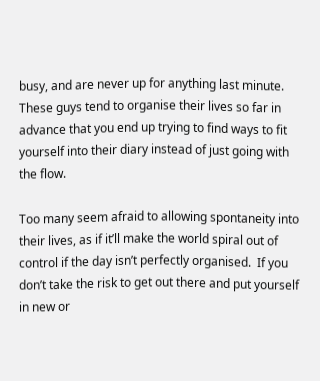busy, and are never up for anything last minute.  These guys tend to organise their lives so far in advance that you end up trying to find ways to fit yourself into their diary instead of just going with the flow.

Too many seem afraid to allowing spontaneity into their lives, as if it’ll make the world spiral out of control if the day isn’t perfectly organised.  If you don’t take the risk to get out there and put yourself in new or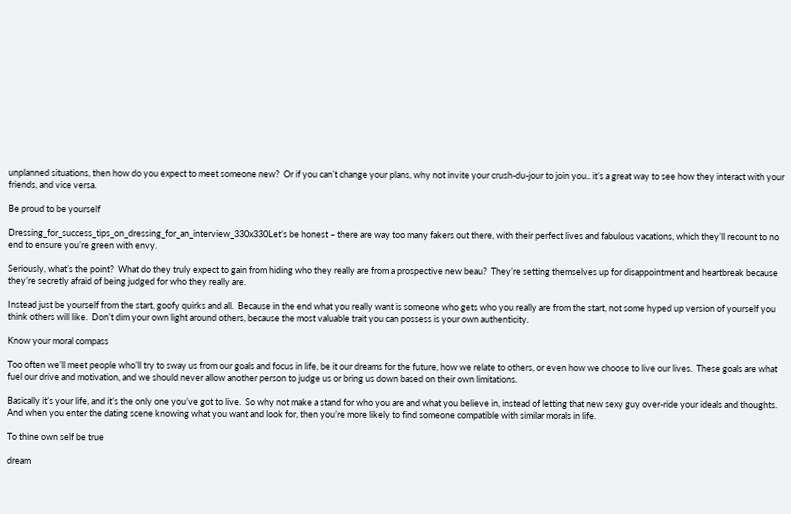unplanned situations, then how do you expect to meet someone new?  Or if you can’t change your plans, why not invite your crush-du-jour to join you.. it’s a great way to see how they interact with your friends, and vice versa.

Be proud to be yourself

Dressing_for_success_tips_on_dressing_for_an_interview_330x330Let’s be honest – there are way too many fakers out there, with their perfect lives and fabulous vacations, which they’ll recount to no end to ensure you’re green with envy.

Seriously, what’s the point?  What do they truly expect to gain from hiding who they really are from a prospective new beau?  They’re setting themselves up for disappointment and heartbreak because they’re secretly afraid of being judged for who they really are.

Instead just be yourself from the start, goofy quirks and all.  Because in the end what you really want is someone who gets who you really are from the start, not some hyped up version of yourself you think others will like.  Don’t dim your own light around others, because the most valuable trait you can possess is your own authenticity.

Know your moral compass

Too often we’ll meet people who’ll try to sway us from our goals and focus in life, be it our dreams for the future, how we relate to others, or even how we choose to live our lives.  These goals are what fuel our drive and motivation, and we should never allow another person to judge us or bring us down based on their own limitations.

Basically it’s your life, and it’s the only one you’ve got to live.  So why not make a stand for who you are and what you believe in, instead of letting that new sexy guy over-ride your ideals and thoughts.  And when you enter the dating scene knowing what you want and look for, then you’re more likely to find someone compatible with similar morals in life.

To thine own self be true

dream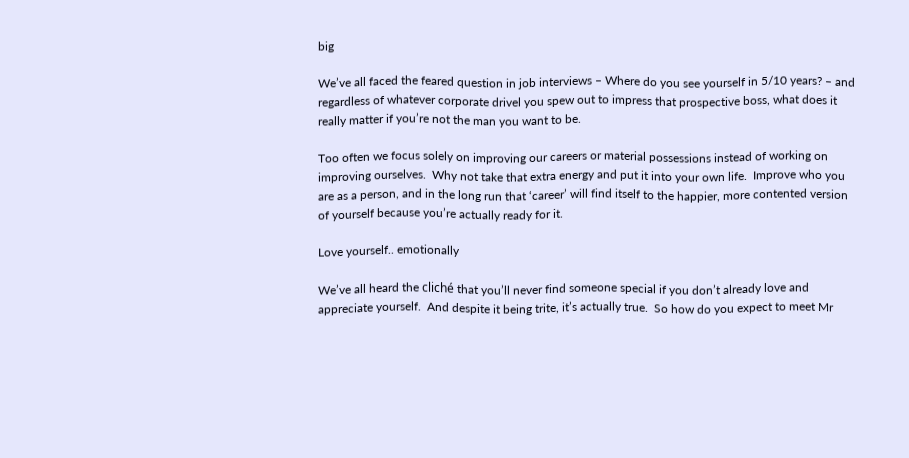big

We’ve all faced the feared question in job interviews – Where do you see yourself in 5/10 years? – and regardless of whatever corporate drivel you spew out to impress that prospective boss, what does it really matter if you’re not the man you want to be.

Too often we focus solely on improving our careers or material possessions instead of working on improving ourselves.  Why not take that extra energy and put it into your own life.  Improve who you are as a person, and in the long run that ‘career’ will find itself to the happier, more contented version of yourself because you’re actually ready for it.

Love yourself.. emotionally

We’ve all heard the cliché that you’ll never find someone special if you don’t already love and appreciate yourself.  And despite it being trite, it’s actually true.  So how do you expect to meet Mr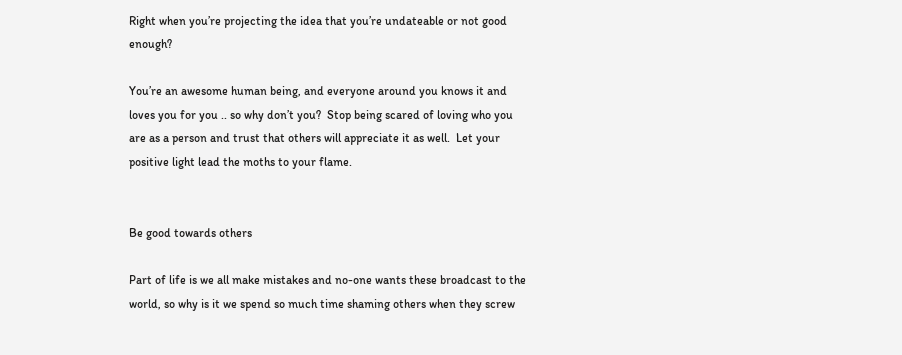Right when you’re projecting the idea that you’re undateable or not good enough?

You’re an awesome human being, and everyone around you knows it and loves you for you .. so why don’t you?  Stop being scared of loving who you are as a person and trust that others will appreciate it as well.  Let your positive light lead the moths to your flame.


Be good towards others

Part of life is we all make mistakes and no-one wants these broadcast to the world, so why is it we spend so much time shaming others when they screw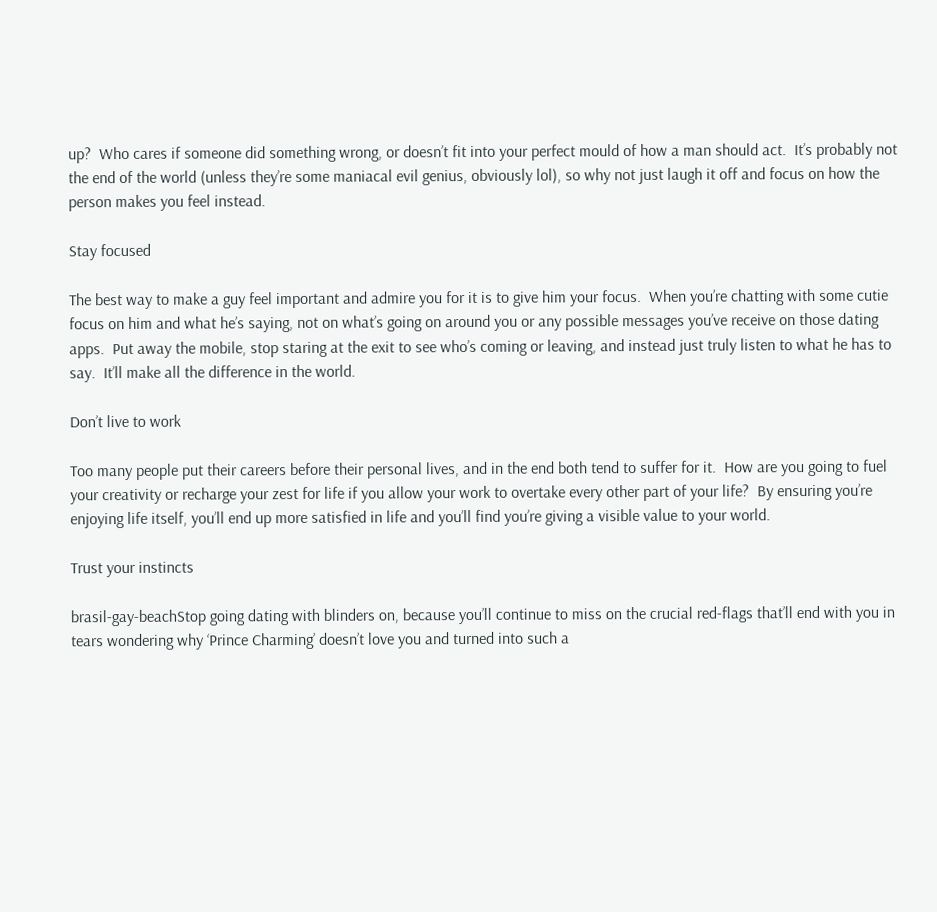up?  Who cares if someone did something wrong, or doesn’t fit into your perfect mould of how a man should act.  It’s probably not the end of the world (unless they’re some maniacal evil genius, obviously lol), so why not just laugh it off and focus on how the person makes you feel instead.

Stay focused

The best way to make a guy feel important and admire you for it is to give him your focus.  When you’re chatting with some cutie focus on him and what he’s saying, not on what’s going on around you or any possible messages you’ve receive on those dating apps.  Put away the mobile, stop staring at the exit to see who’s coming or leaving, and instead just truly listen to what he has to say.  It’ll make all the difference in the world.

Don’t live to work

Too many people put their careers before their personal lives, and in the end both tend to suffer for it.  How are you going to fuel your creativity or recharge your zest for life if you allow your work to overtake every other part of your life?  By ensuring you’re enjoying life itself, you’ll end up more satisfied in life and you’ll find you’re giving a visible value to your world.

Trust your instincts

brasil-gay-beachStop going dating with blinders on, because you’ll continue to miss on the crucial red-flags that’ll end with you in tears wondering why ‘Prince Charming’ doesn’t love you and turned into such a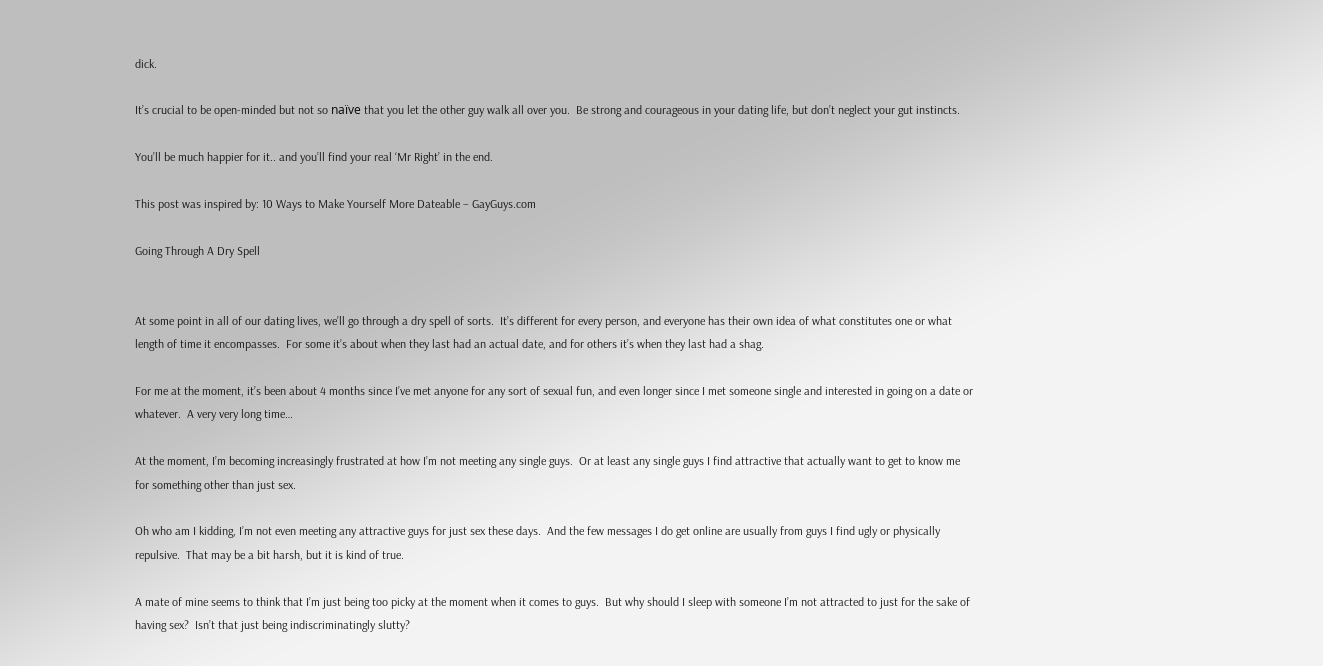dick.

It’s crucial to be open-minded but not so naïve that you let the other guy walk all over you.  Be strong and courageous in your dating life, but don’t neglect your gut instincts.

You’ll be much happier for it.. and you’ll find your real ‘Mr Right’ in the end.

This post was inspired by: 10 Ways to Make Yourself More Dateable – GayGuys.com

Going Through A Dry Spell


At some point in all of our dating lives, we’ll go through a dry spell of sorts.  It’s different for every person, and everyone has their own idea of what constitutes one or what length of time it encompasses.  For some it’s about when they last had an actual date, and for others it’s when they last had a shag.

For me at the moment, it’s been about 4 months since I’ve met anyone for any sort of sexual fun, and even longer since I met someone single and interested in going on a date or whatever.  A very very long time…

At the moment, I’m becoming increasingly frustrated at how I’m not meeting any single guys.  Or at least any single guys I find attractive that actually want to get to know me for something other than just sex.

Oh who am I kidding, I’m not even meeting any attractive guys for just sex these days.  And the few messages I do get online are usually from guys I find ugly or physically repulsive.  That may be a bit harsh, but it is kind of true.

A mate of mine seems to think that I’m just being too picky at the moment when it comes to guys.  But why should I sleep with someone I’m not attracted to just for the sake of having sex?  Isn’t that just being indiscriminatingly slutty?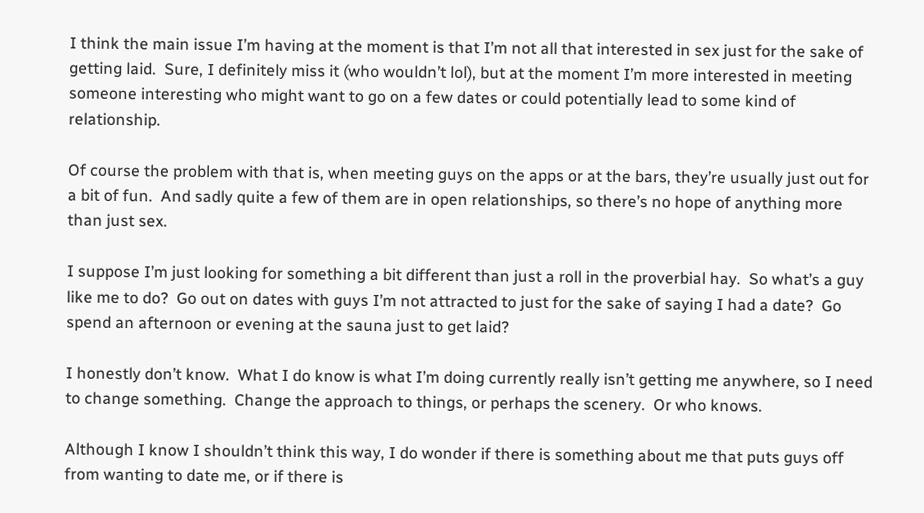I think the main issue I’m having at the moment is that I’m not all that interested in sex just for the sake of getting laid.  Sure, I definitely miss it (who wouldn’t lol), but at the moment I’m more interested in meeting someone interesting who might want to go on a few dates or could potentially lead to some kind of relationship.

Of course the problem with that is, when meeting guys on the apps or at the bars, they’re usually just out for a bit of fun.  And sadly quite a few of them are in open relationships, so there’s no hope of anything more than just sex.

I suppose I’m just looking for something a bit different than just a roll in the proverbial hay.  So what’s a guy like me to do?  Go out on dates with guys I’m not attracted to just for the sake of saying I had a date?  Go spend an afternoon or evening at the sauna just to get laid?

I honestly don’t know.  What I do know is what I’m doing currently really isn’t getting me anywhere, so I need to change something.  Change the approach to things, or perhaps the scenery.  Or who knows.

Although I know I shouldn’t think this way, I do wonder if there is something about me that puts guys off from wanting to date me, or if there is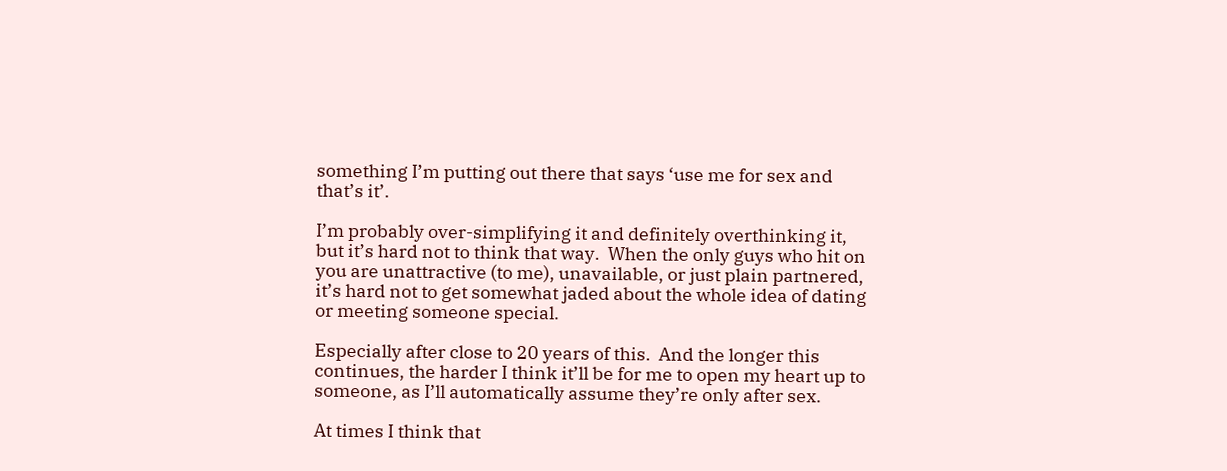something I’m putting out there that says ‘use me for sex and that’s it’.

I’m probably over-simplifying it and definitely overthinking it, but it’s hard not to think that way.  When the only guys who hit on you are unattractive (to me), unavailable, or just plain partnered, it’s hard not to get somewhat jaded about the whole idea of dating or meeting someone special.

Especially after close to 20 years of this.  And the longer this continues, the harder I think it’ll be for me to open my heart up to someone, as I’ll automatically assume they’re only after sex.

At times I think that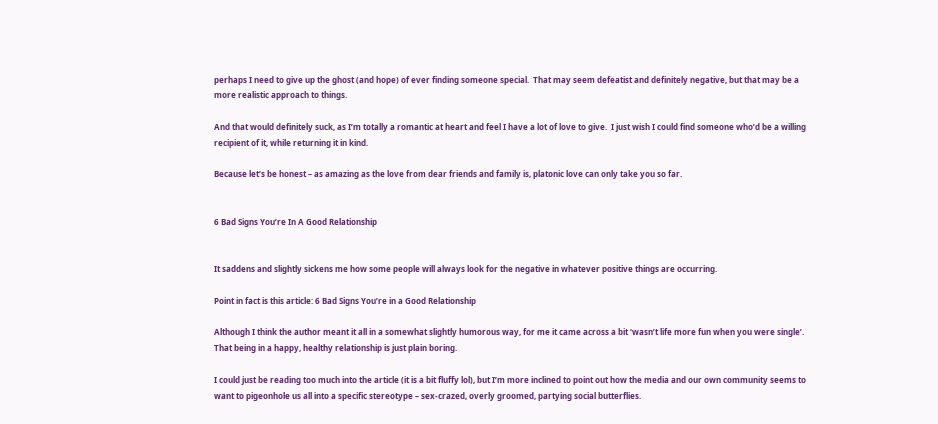perhaps I need to give up the ghost (and hope) of ever finding someone special.  That may seem defeatist and definitely negative, but that may be a more realistic approach to things.

And that would definitely suck, as I’m totally a romantic at heart and feel I have a lot of love to give.  I just wish I could find someone who’d be a willing recipient of it, while returning it in kind.

Because let’s be honest – as amazing as the love from dear friends and family is, platonic love can only take you so far.


6 Bad Signs You’re In A Good Relationship


It saddens and slightly sickens me how some people will always look for the negative in whatever positive things are occurring.

Point in fact is this article: 6 Bad Signs You’re in a Good Relationship

Although I think the author meant it all in a somewhat slightly humorous way, for me it came across a bit ‘wasn’t life more fun when you were single’. That being in a happy, healthy relationship is just plain boring.

I could just be reading too much into the article (it is a bit fluffy lol), but I’m more inclined to point out how the media and our own community seems to want to pigeonhole us all into a specific stereotype – sex-crazed, overly groomed, partying social butterflies.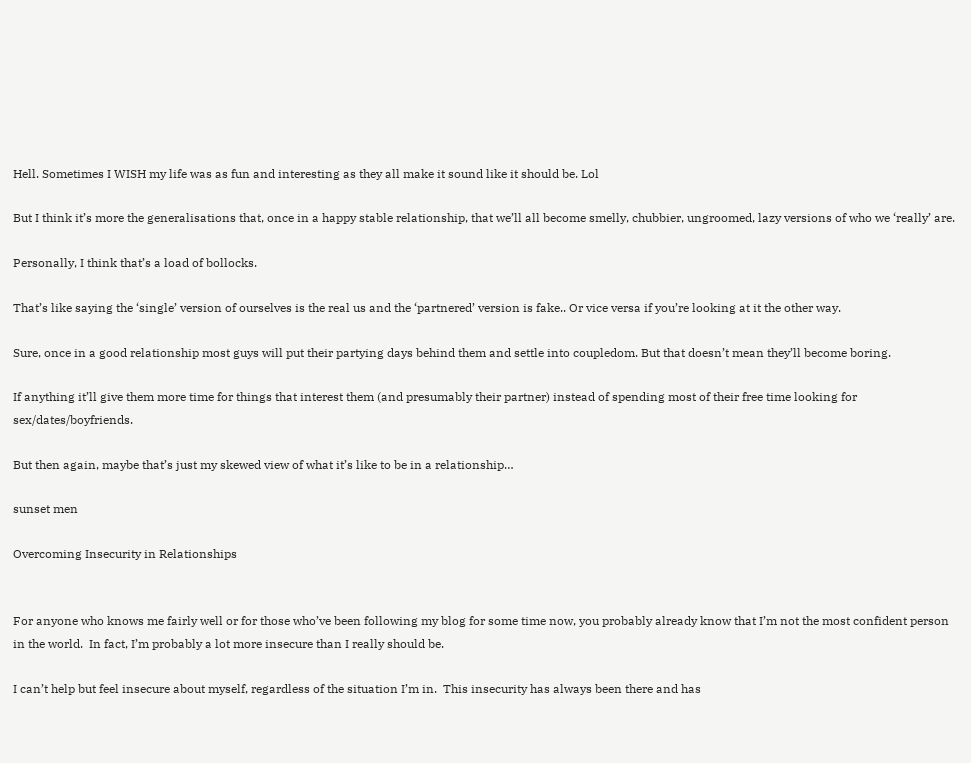Hell. Sometimes I WISH my life was as fun and interesting as they all make it sound like it should be. Lol

But I think it’s more the generalisations that, once in a happy stable relationship, that we’ll all become smelly, chubbier, ungroomed, lazy versions of who we ‘really’ are.

Personally, I think that’s a load of bollocks.

That’s like saying the ‘single’ version of ourselves is the real us and the ‘partnered’ version is fake.. Or vice versa if you’re looking at it the other way.

Sure, once in a good relationship most guys will put their partying days behind them and settle into coupledom. But that doesn’t mean they’ll become boring.

If anything it’ll give them more time for things that interest them (and presumably their partner) instead of spending most of their free time looking for sex/dates/boyfriends.

But then again, maybe that’s just my skewed view of what it’s like to be in a relationship…

sunset men

Overcoming Insecurity in Relationships


For anyone who knows me fairly well or for those who’ve been following my blog for some time now, you probably already know that I’m not the most confident person in the world.  In fact, I’m probably a lot more insecure than I really should be.

I can’t help but feel insecure about myself, regardless of the situation I’m in.  This insecurity has always been there and has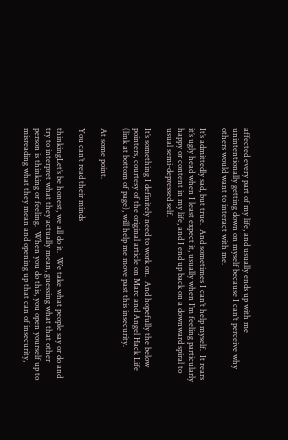affected every part of my life, and usually ends up with me unintentionally getting down on myself because I can’t perceive why others would want to interact with me.

It’s admittedly sad, but true.  And sometimes I can’t help myself.  It rears it’s ugly head when I least expect it, usually when I’m feeling particularly happy or content in my life, and I end up back on a downward spiral to usual semi-depressed self.

It’s something I definitely need to work on.  And hopefully the below pointers, courtesy of the original article on Marc and Angel Hack Life (link at bottom of page), will help me move past this insecurity.

At some point.

You can’t read their minds

thinkingLet’s be honest, we all do it.  We take what people say or do and try to interpret what they actually mean, guessing what that other person is thinking or feeling.  When you do this, you open yourself up to misreading what they mean and opening up that can of insecurity,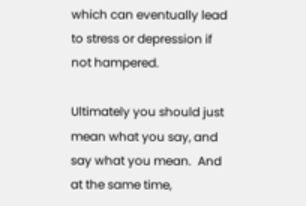which can eventually lead to stress or depression if not hampered.

Ultimately you should just mean what you say, and say what you mean.  And at the same time,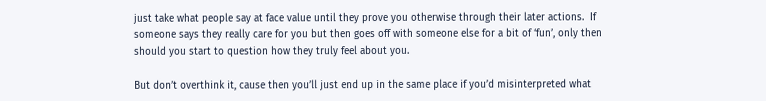just take what people say at face value until they prove you otherwise through their later actions.  If someone says they really care for you but then goes off with someone else for a bit of ‘fun’, only then should you start to question how they truly feel about you.

But don’t overthink it, cause then you’ll just end up in the same place if you’d misinterpreted what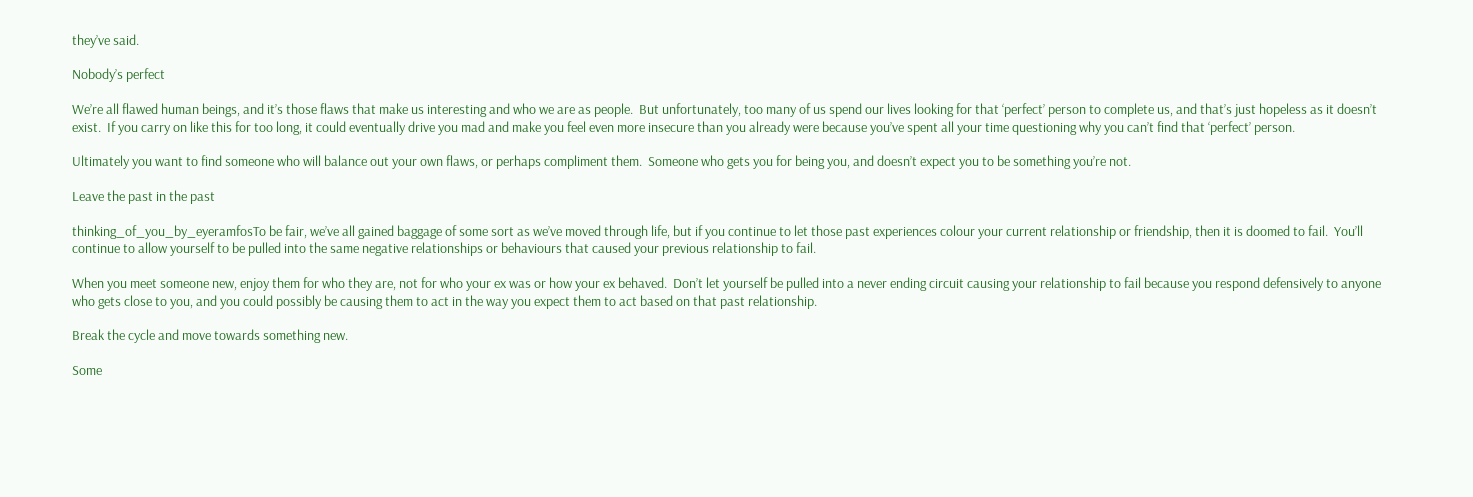they’ve said.

Nobody’s perfect

We’re all flawed human beings, and it’s those flaws that make us interesting and who we are as people.  But unfortunately, too many of us spend our lives looking for that ‘perfect’ person to complete us, and that’s just hopeless as it doesn’t exist.  If you carry on like this for too long, it could eventually drive you mad and make you feel even more insecure than you already were because you’ve spent all your time questioning why you can’t find that ‘perfect’ person.

Ultimately you want to find someone who will balance out your own flaws, or perhaps compliment them.  Someone who gets you for being you, and doesn’t expect you to be something you’re not.

Leave the past in the past

thinking_of_you_by_eyeramfosTo be fair, we’ve all gained baggage of some sort as we’ve moved through life, but if you continue to let those past experiences colour your current relationship or friendship, then it is doomed to fail.  You’ll continue to allow yourself to be pulled into the same negative relationships or behaviours that caused your previous relationship to fail.

When you meet someone new, enjoy them for who they are, not for who your ex was or how your ex behaved.  Don’t let yourself be pulled into a never ending circuit causing your relationship to fail because you respond defensively to anyone who gets close to you, and you could possibly be causing them to act in the way you expect them to act based on that past relationship.

Break the cycle and move towards something new.

Some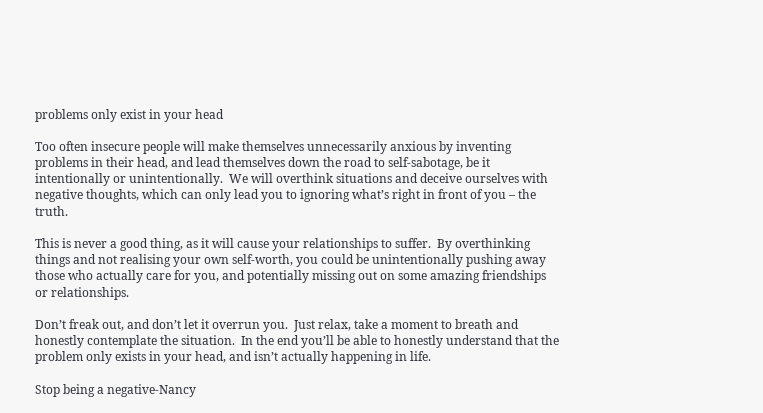problems only exist in your head

Too often insecure people will make themselves unnecessarily anxious by inventing problems in their head, and lead themselves down the road to self-sabotage, be it intentionally or unintentionally.  We will overthink situations and deceive ourselves with negative thoughts, which can only lead you to ignoring what’s right in front of you – the truth.

This is never a good thing, as it will cause your relationships to suffer.  By overthinking things and not realising your own self-worth, you could be unintentionally pushing away those who actually care for you, and potentially missing out on some amazing friendships or relationships.

Don’t freak out, and don’t let it overrun you.  Just relax, take a moment to breath and honestly contemplate the situation.  In the end you’ll be able to honestly understand that the problem only exists in your head, and isn’t actually happening in life.

Stop being a negative-Nancy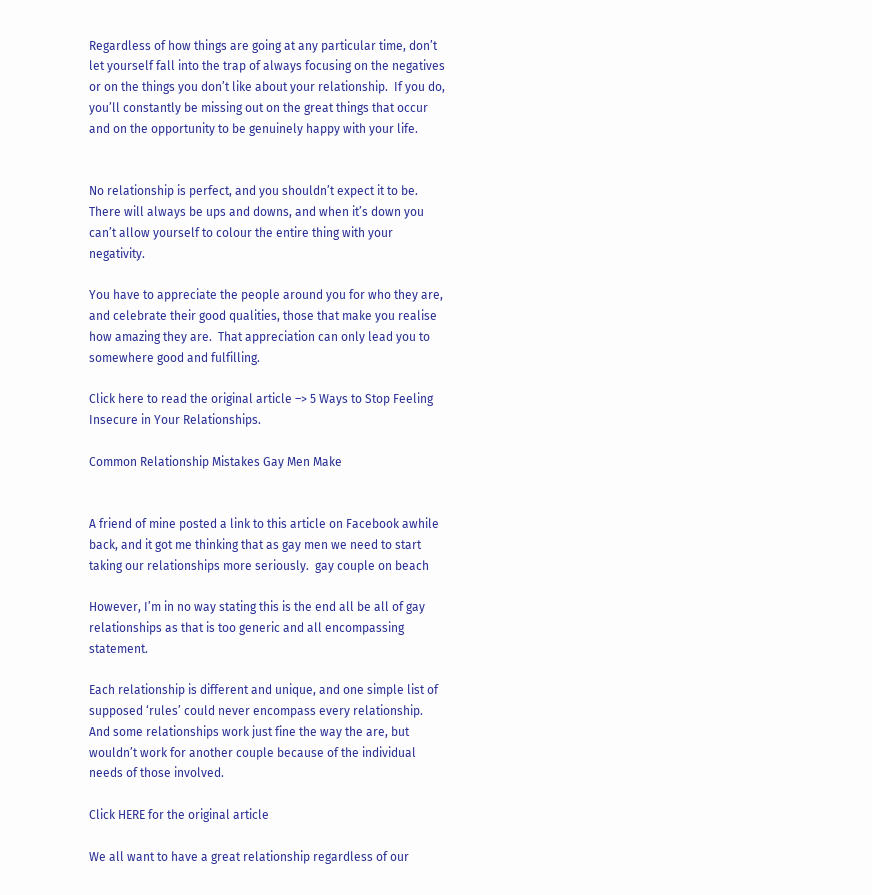Regardless of how things are going at any particular time, don’t let yourself fall into the trap of always focusing on the negatives or on the things you don’t like about your relationship.  If you do, you’ll constantly be missing out on the great things that occur and on the opportunity to be genuinely happy with your life.


No relationship is perfect, and you shouldn’t expect it to be.  There will always be ups and downs, and when it’s down you can’t allow yourself to colour the entire thing with your negativity.

You have to appreciate the people around you for who they are, and celebrate their good qualities, those that make you realise how amazing they are.  That appreciation can only lead you to somewhere good and fulfilling.

Click here to read the original article –> 5 Ways to Stop Feeling Insecure in Your Relationships.

Common Relationship Mistakes Gay Men Make


A friend of mine posted a link to this article on Facebook awhile back, and it got me thinking that as gay men we need to start taking our relationships more seriously.  gay couple on beach

However, I’m in no way stating this is the end all be all of gay relationships as that is too generic and all encompassing statement.

Each relationship is different and unique, and one simple list of supposed ‘rules’ could never encompass every relationship.  And some relationships work just fine the way the are, but wouldn’t work for another couple because of the individual needs of those involved.

Click HERE for the original article

We all want to have a great relationship regardless of our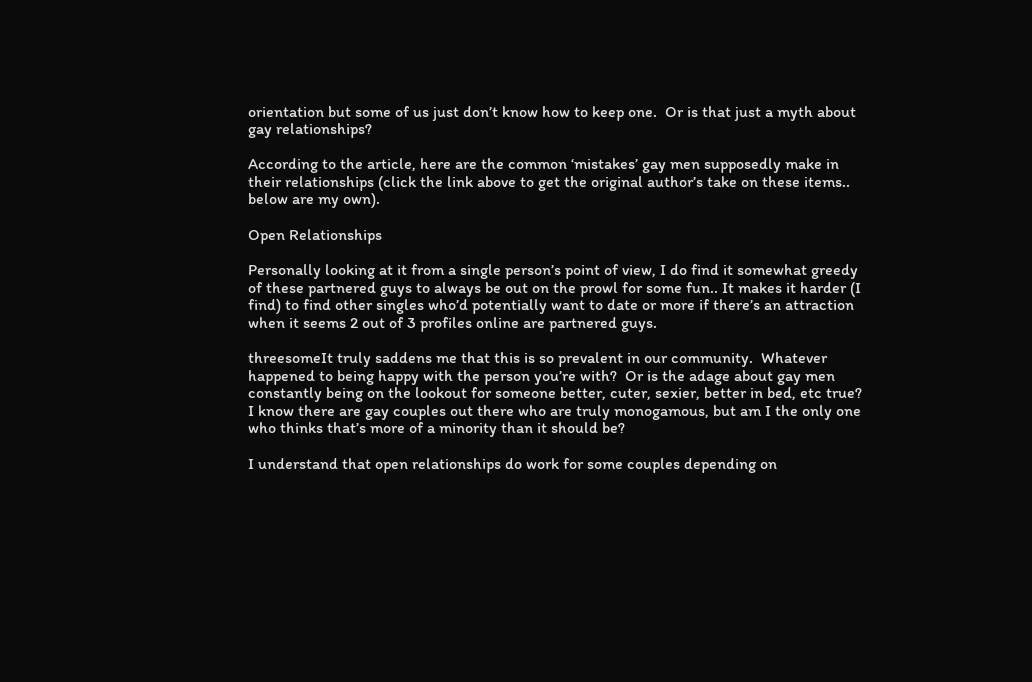orientation but some of us just don’t know how to keep one.  Or is that just a myth about gay relationships?

According to the article, here are the common ‘mistakes’ gay men supposedly make in their relationships (click the link above to get the original author’s take on these items.. below are my own).

Open Relationships

Personally looking at it from a single person’s point of view, I do find it somewhat greedy of these partnered guys to always be out on the prowl for some fun.. It makes it harder (I find) to find other singles who’d potentially want to date or more if there’s an attraction when it seems 2 out of 3 profiles online are partnered guys.

threesomeIt truly saddens me that this is so prevalent in our community.  Whatever happened to being happy with the person you’re with?  Or is the adage about gay men constantly being on the lookout for someone better, cuter, sexier, better in bed, etc true?  I know there are gay couples out there who are truly monogamous, but am I the only one who thinks that’s more of a minority than it should be?

I understand that open relationships do work for some couples depending on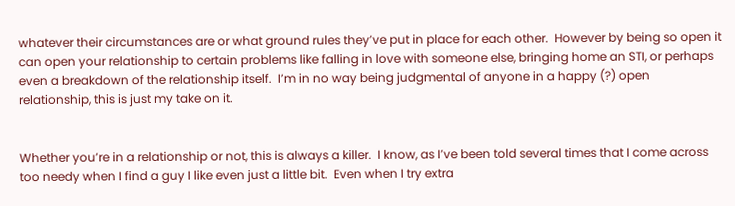whatever their circumstances are or what ground rules they’ve put in place for each other.  However by being so open it can open your relationship to certain problems like falling in love with someone else, bringing home an STI, or perhaps even a breakdown of the relationship itself.  I’m in no way being judgmental of anyone in a happy (?) open relationship, this is just my take on it.


Whether you’re in a relationship or not, this is always a killer.  I know, as I’ve been told several times that I come across too needy when I find a guy I like even just a little bit.  Even when I try extra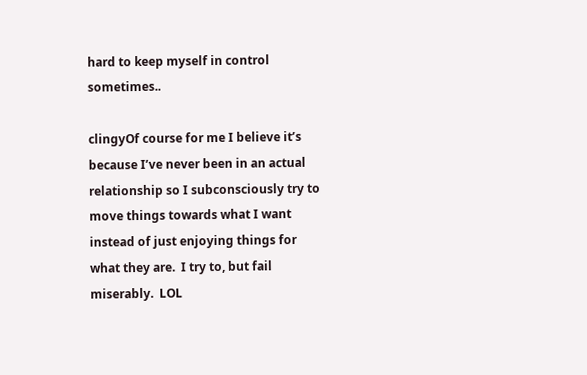hard to keep myself in control sometimes..

clingyOf course for me I believe it’s because I’ve never been in an actual relationship so I subconsciously try to move things towards what I want instead of just enjoying things for what they are.  I try to, but fail miserably.  LOL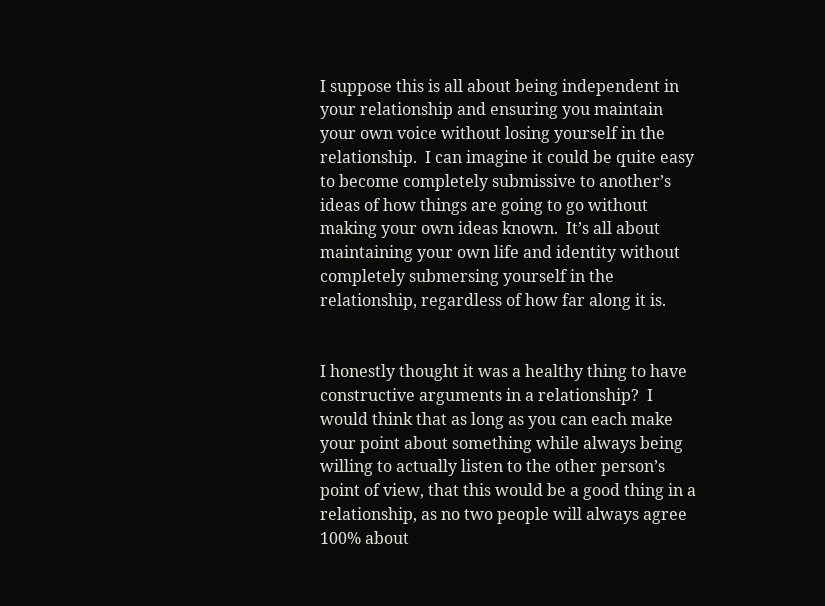I suppose this is all about being independent in your relationship and ensuring you maintain your own voice without losing yourself in the relationship.  I can imagine it could be quite easy to become completely submissive to another’s ideas of how things are going to go without making your own ideas known.  It’s all about maintaining your own life and identity without completely submersing yourself in the relationship, regardless of how far along it is.


I honestly thought it was a healthy thing to have constructive arguments in a relationship?  I would think that as long as you can each make your point about something while always being willing to actually listen to the other person’s point of view, that this would be a good thing in a relationship, as no two people will always agree 100% about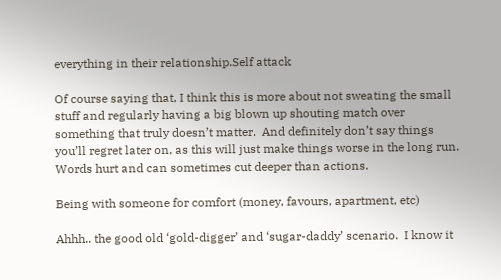everything in their relationship.Self attack

Of course saying that, I think this is more about not sweating the small stuff and regularly having a big blown up shouting match over something that truly doesn’t matter.  And definitely don’t say things you’ll regret later on, as this will just make things worse in the long run.  Words hurt and can sometimes cut deeper than actions.

Being with someone for comfort (money, favours, apartment, etc)

Ahhh.. the good old ‘gold-digger’ and ‘sugar-daddy’ scenario.  I know it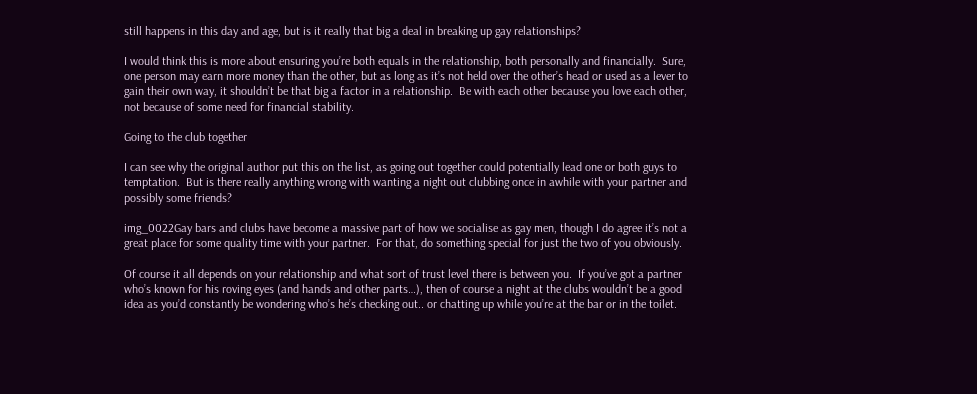still happens in this day and age, but is it really that big a deal in breaking up gay relationships?

I would think this is more about ensuring you’re both equals in the relationship, both personally and financially.  Sure, one person may earn more money than the other, but as long as it’s not held over the other’s head or used as a lever to gain their own way, it shouldn’t be that big a factor in a relationship.  Be with each other because you love each other, not because of some need for financial stability.

Going to the club together

I can see why the original author put this on the list, as going out together could potentially lead one or both guys to temptation.  But is there really anything wrong with wanting a night out clubbing once in awhile with your partner and possibly some friends?

img_0022Gay bars and clubs have become a massive part of how we socialise as gay men, though I do agree it’s not a great place for some quality time with your partner.  For that, do something special for just the two of you obviously.

Of course it all depends on your relationship and what sort of trust level there is between you.  If you’ve got a partner who’s known for his roving eyes (and hands and other parts…), then of course a night at the clubs wouldn’t be a good idea as you’d constantly be wondering who’s he’s checking out.. or chatting up while you’re at the bar or in the toilet.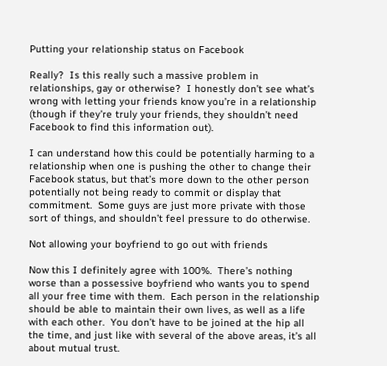Putting your relationship status on Facebook

Really?  Is this really such a massive problem in relationships, gay or otherwise?  I honestly don’t see what’s wrong with letting your friends know you’re in a relationship (though if they’re truly your friends, they shouldn’t need Facebook to find this information out).

I can understand how this could be potentially harming to a relationship when one is pushing the other to change their Facebook status, but that’s more down to the other person potentially not being ready to commit or display that commitment.  Some guys are just more private with those sort of things, and shouldn’t feel pressure to do otherwise.

Not allowing your boyfriend to go out with friends

Now this I definitely agree with 100%.  There’s nothing worse than a possessive boyfriend who wants you to spend all your free time with them.  Each person in the relationship should be able to maintain their own lives, as well as a life with each other.  You don’t have to be joined at the hip all the time, and just like with several of the above areas, it’s all about mutual trust.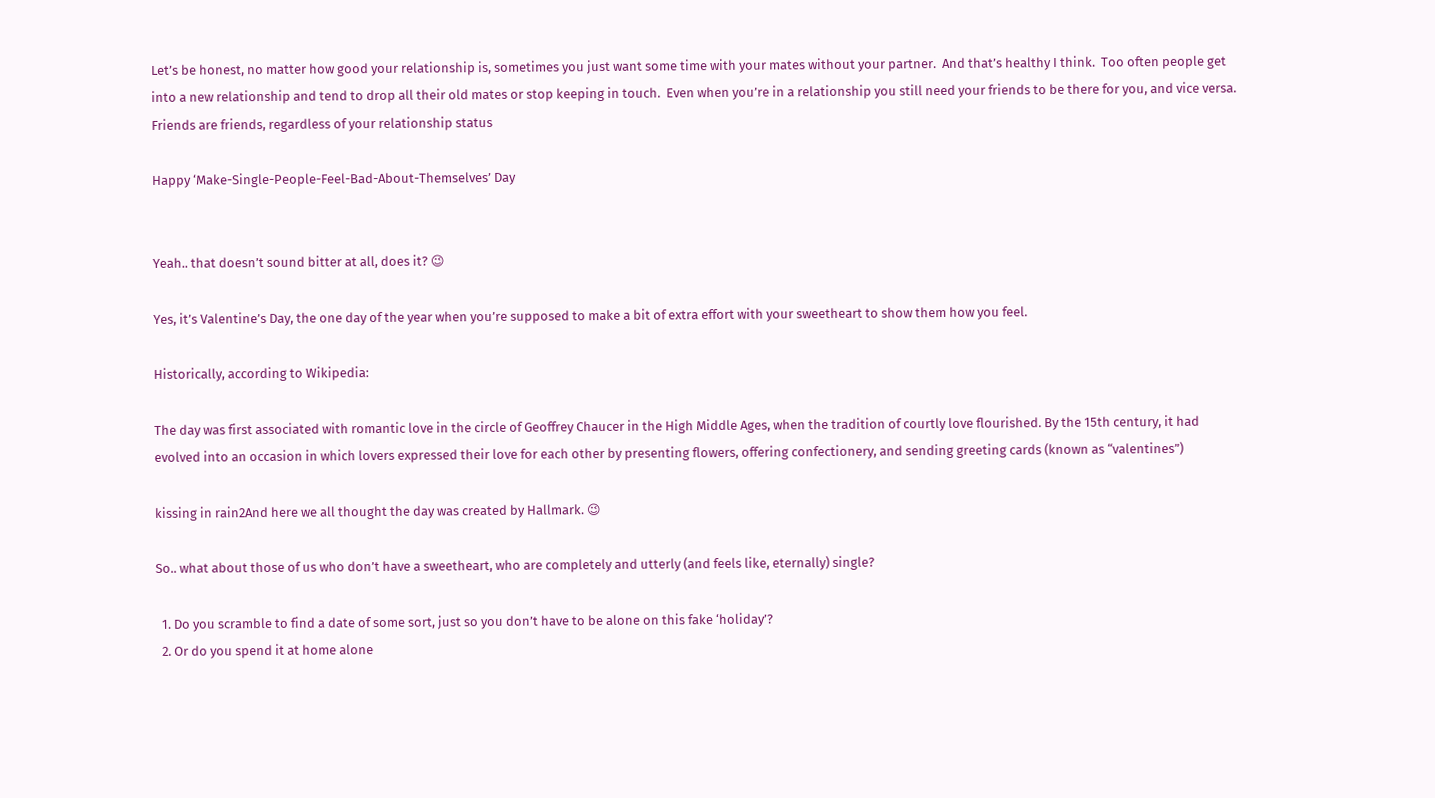Let’s be honest, no matter how good your relationship is, sometimes you just want some time with your mates without your partner.  And that’s healthy I think.  Too often people get into a new relationship and tend to drop all their old mates or stop keeping in touch.  Even when you’re in a relationship you still need your friends to be there for you, and vice versa.  Friends are friends, regardless of your relationship status

Happy ‘Make-Single-People-Feel-Bad-About-Themselves’ Day


Yeah.. that doesn’t sound bitter at all, does it? 😉

Yes, it’s Valentine’s Day, the one day of the year when you’re supposed to make a bit of extra effort with your sweetheart to show them how you feel.

Historically, according to Wikipedia:

The day was first associated with romantic love in the circle of Geoffrey Chaucer in the High Middle Ages, when the tradition of courtly love flourished. By the 15th century, it had evolved into an occasion in which lovers expressed their love for each other by presenting flowers, offering confectionery, and sending greeting cards (known as “valentines”)

kissing in rain2And here we all thought the day was created by Hallmark. 😉

So.. what about those of us who don’t have a sweetheart, who are completely and utterly (and feels like, eternally) single?

  1. Do you scramble to find a date of some sort, just so you don’t have to be alone on this fake ‘holiday’?
  2. Or do you spend it at home alone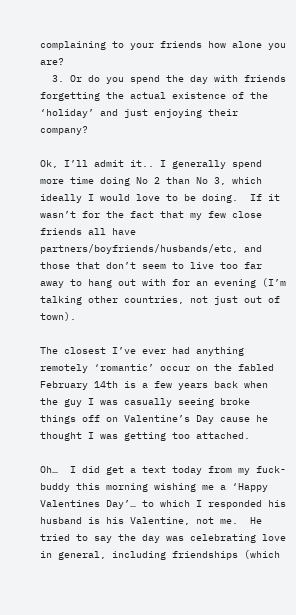complaining to your friends how alone you are?
  3. Or do you spend the day with friends forgetting the actual existence of the ‘holiday’ and just enjoying their company?

Ok, I’ll admit it.. I generally spend more time doing No 2 than No 3, which ideally I would love to be doing.  If it wasn’t for the fact that my few close friends all have partners/boyfriends/husbands/etc, and those that don’t seem to live too far away to hang out with for an evening (I’m talking other countries, not just out of town).

The closest I’ve ever had anything remotely ‘romantic’ occur on the fabled February 14th is a few years back when the guy I was casually seeing broke things off on Valentine’s Day cause he thought I was getting too attached.

Oh…  I did get a text today from my fuck-buddy this morning wishing me a ‘Happy Valentines Day’… to which I responded his husband is his Valentine, not me.  He tried to say the day was celebrating love in general, including friendships (which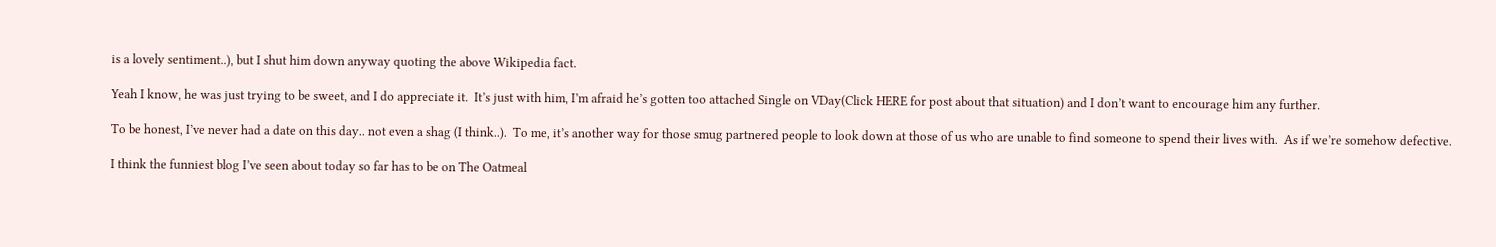is a lovely sentiment..), but I shut him down anyway quoting the above Wikipedia fact.

Yeah I know, he was just trying to be sweet, and I do appreciate it.  It’s just with him, I’m afraid he’s gotten too attached Single on VDay(Click HERE for post about that situation) and I don’t want to encourage him any further.

To be honest, I’ve never had a date on this day.. not even a shag (I think..).  To me, it’s another way for those smug partnered people to look down at those of us who are unable to find someone to spend their lives with.  As if we’re somehow defective.

I think the funniest blog I’ve seen about today so far has to be on The Oatmeal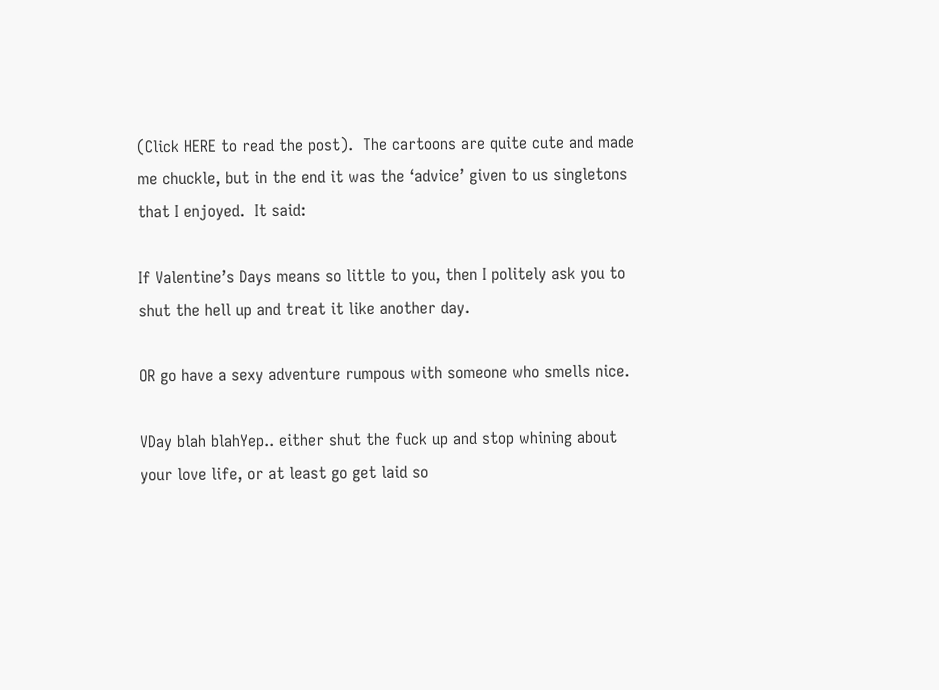(Click HERE to read the post).  The cartoons are quite cute and made me chuckle, but in the end it was the ‘advice’ given to us singletons that I enjoyed.  It said:

If Valentine’s Days means so little to you, then I politely ask you to shut the hell up and treat it like another day.

OR go have a sexy adventure rumpous with someone who smells nice.

VDay blah blahYep.. either shut the fuck up and stop whining about your love life, or at least go get laid so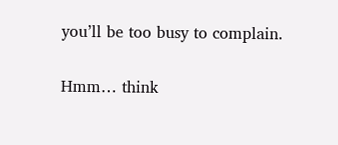you’ll be too busy to complain.

Hmm… think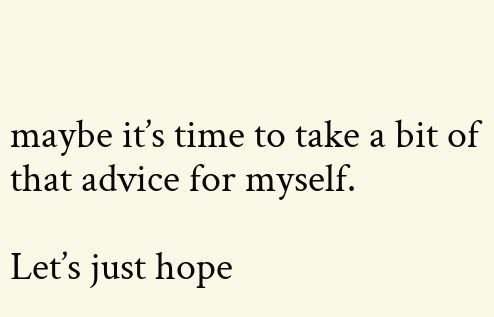maybe it’s time to take a bit of that advice for myself.

Let’s just hope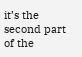it’s the second part of the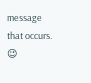message that occurs.  😉